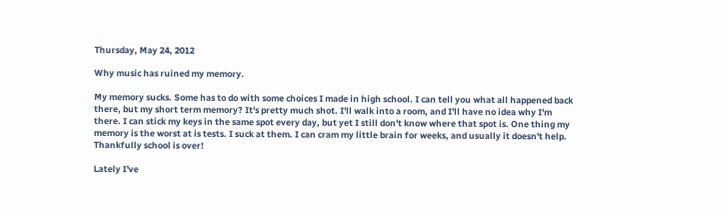Thursday, May 24, 2012

Why music has ruined my memory.

My memory sucks. Some has to do with some choices I made in high school. I can tell you what all happened back there, but my short term memory? It's pretty much shot. I'll walk into a room, and I'll have no idea why I'm there. I can stick my keys in the same spot every day, but yet I still don't know where that spot is. One thing my memory is the worst at is tests. I suck at them. I can cram my little brain for weeks, and usually it doesn't help. Thankfully school is over!

Lately I've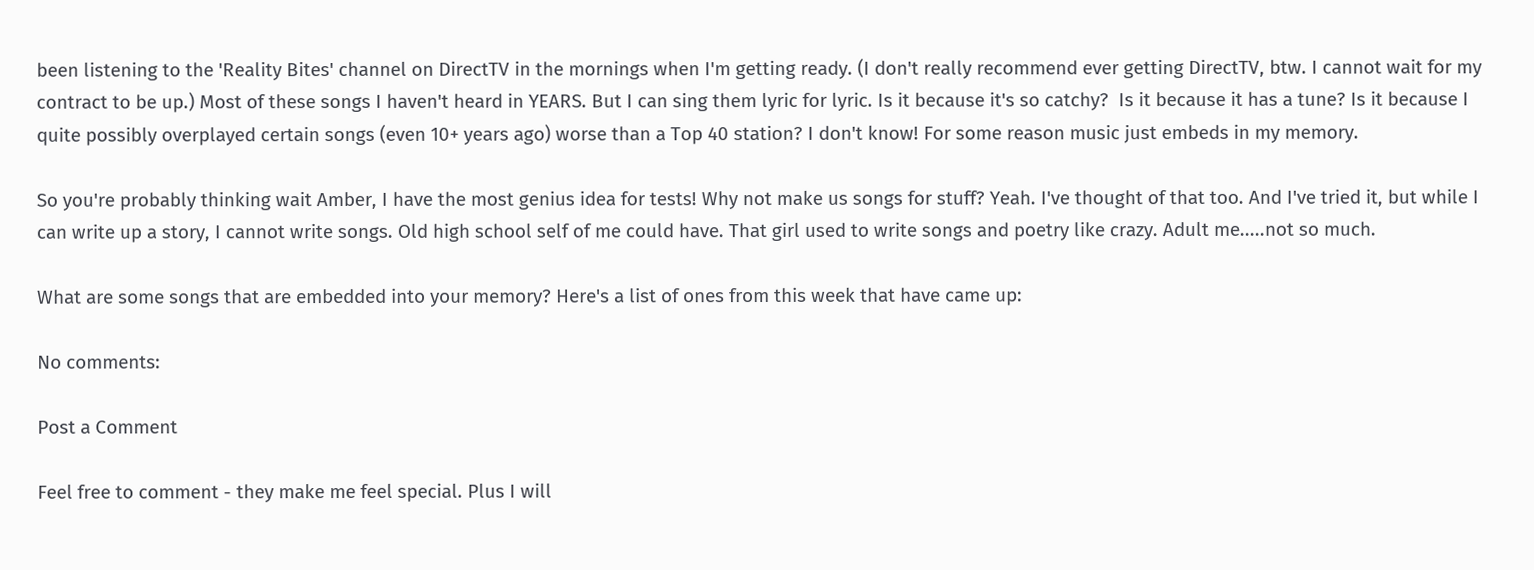been listening to the 'Reality Bites' channel on DirectTV in the mornings when I'm getting ready. (I don't really recommend ever getting DirectTV, btw. I cannot wait for my contract to be up.) Most of these songs I haven't heard in YEARS. But I can sing them lyric for lyric. Is it because it's so catchy?  Is it because it has a tune? Is it because I quite possibly overplayed certain songs (even 10+ years ago) worse than a Top 40 station? I don't know! For some reason music just embeds in my memory.

So you're probably thinking wait Amber, I have the most genius idea for tests! Why not make us songs for stuff? Yeah. I've thought of that too. And I've tried it, but while I can write up a story, I cannot write songs. Old high school self of me could have. That girl used to write songs and poetry like crazy. Adult me.....not so much.

What are some songs that are embedded into your memory? Here's a list of ones from this week that have came up:

No comments:

Post a Comment

Feel free to comment - they make me feel special. Plus I will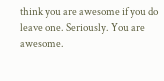think you are awesome if you do leave one. Seriously. You are awesome.